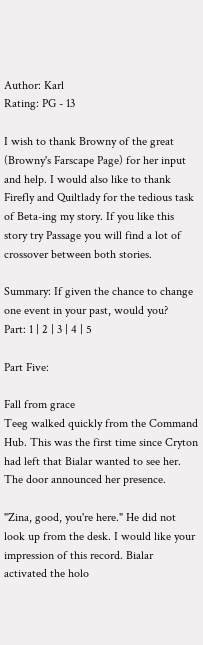Author: Karl
Rating: PG - 13

I wish to thank Browny of the great (Browny's Farscape Page) for her input and help. I would also like to thank Firefly and Quiltlady for the tedious task of Beta-ing my story. If you like this story try Passage you will find a lot of crossover between both stories.

Summary: If given the chance to change one event in your past, would you?
Part: 1 | 2 | 3 | 4 | 5

Part Five:

Fall from grace
Teeg walked quickly from the Command Hub. This was the first time since Cryton had left that Bialar wanted to see her. The door announced her presence.

"Zina, good, you're here." He did not look up from the desk. I would like your impression of this record. Bialar activated the holo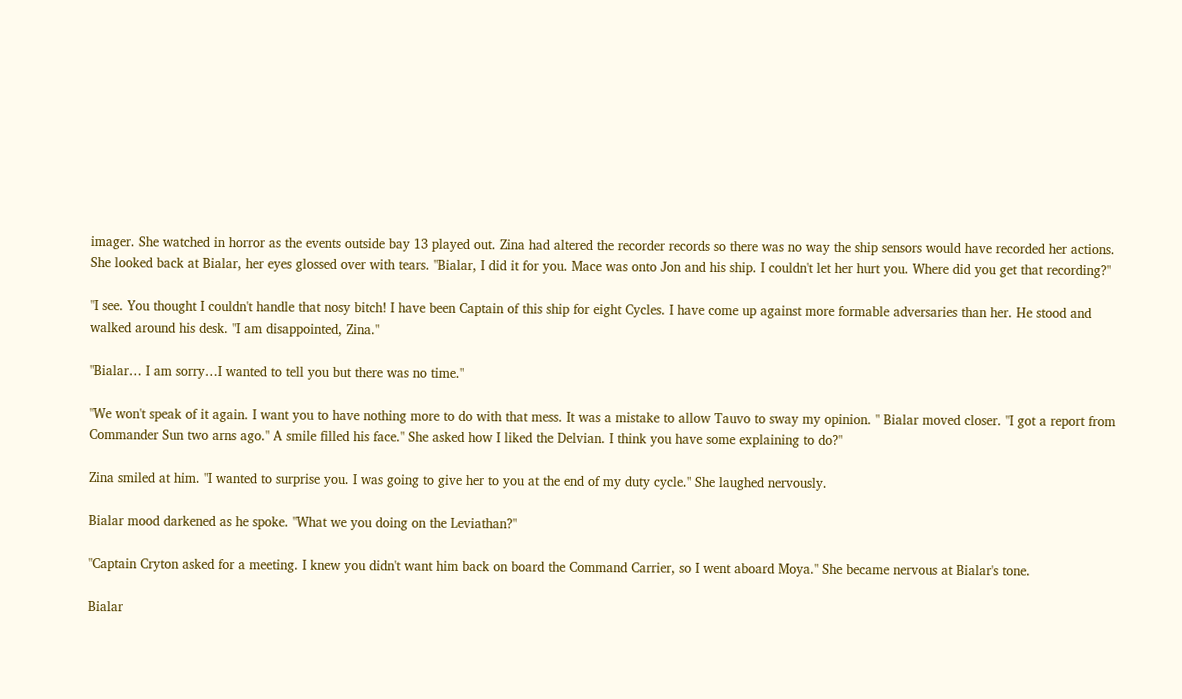imager. She watched in horror as the events outside bay 13 played out. Zina had altered the recorder records so there was no way the ship sensors would have recorded her actions. She looked back at Bialar, her eyes glossed over with tears. "Bialar, I did it for you. Mace was onto Jon and his ship. I couldn't let her hurt you. Where did you get that recording?"

"I see. You thought I couldn't handle that nosy bitch! I have been Captain of this ship for eight Cycles. I have come up against more formable adversaries than her. He stood and walked around his desk. "I am disappointed, Zina."

"Bialar… I am sorry…I wanted to tell you but there was no time."

"We won't speak of it again. I want you to have nothing more to do with that mess. It was a mistake to allow Tauvo to sway my opinion. " Bialar moved closer. "I got a report from Commander Sun two arns ago." A smile filled his face." She asked how I liked the Delvian. I think you have some explaining to do?"

Zina smiled at him. "I wanted to surprise you. I was going to give her to you at the end of my duty cycle." She laughed nervously.

Bialar mood darkened as he spoke. "What we you doing on the Leviathan?"

"Captain Cryton asked for a meeting. I knew you didn't want him back on board the Command Carrier, so I went aboard Moya." She became nervous at Bialar's tone.

Bialar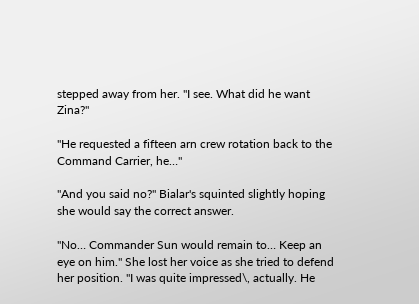stepped away from her. "I see. What did he want Zina?"

"He requested a fifteen arn crew rotation back to the Command Carrier, he…"

"And you said no?" Bialar's squinted slightly hoping she would say the correct answer.

"No… Commander Sun would remain to… Keep an eye on him." She lost her voice as she tried to defend her position. "I was quite impressed\, actually. He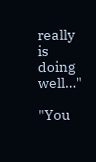really is doing well…"

"You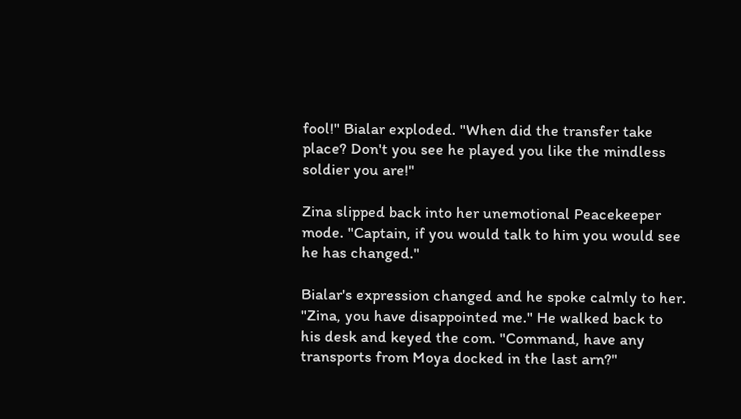fool!" Bialar exploded. "When did the transfer take place? Don't you see he played you like the mindless soldier you are!"

Zina slipped back into her unemotional Peacekeeper mode. "Captain, if you would talk to him you would see he has changed."

Bialar's expression changed and he spoke calmly to her. "Zina, you have disappointed me." He walked back to his desk and keyed the com. "Command, have any transports from Moya docked in the last arn?"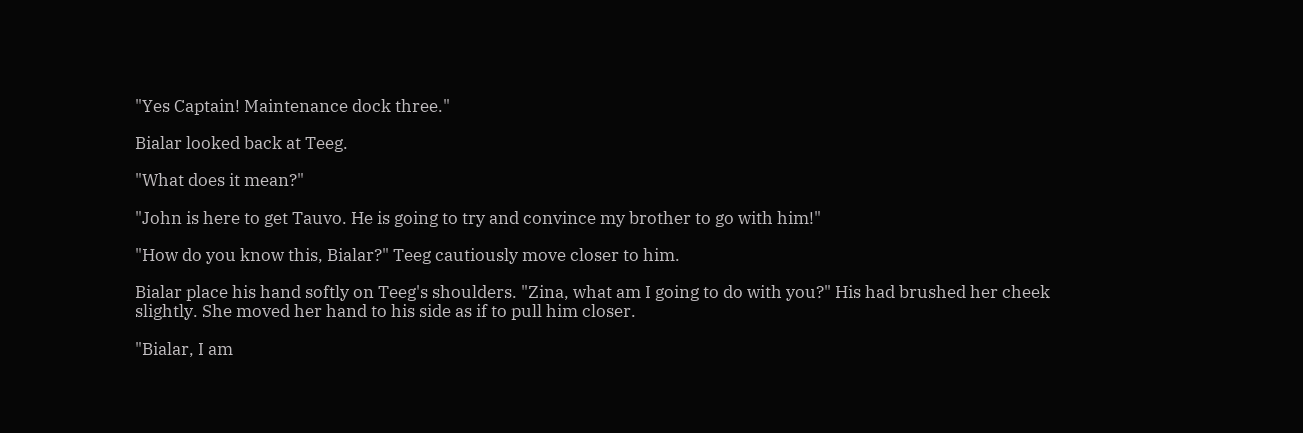"Yes Captain! Maintenance dock three."

Bialar looked back at Teeg.

"What does it mean?"

"John is here to get Tauvo. He is going to try and convince my brother to go with him!"

"How do you know this, Bialar?" Teeg cautiously move closer to him.

Bialar place his hand softly on Teeg's shoulders. "Zina, what am I going to do with you?" His had brushed her cheek slightly. She moved her hand to his side as if to pull him closer.

"Bialar, I am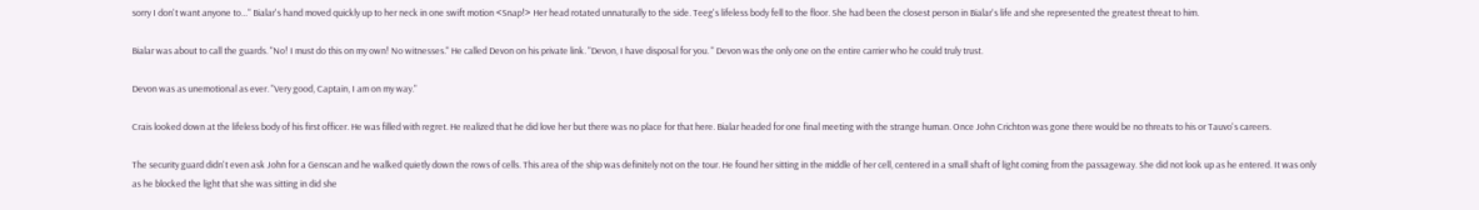sorry I don't want anyone to…" Bialar's hand moved quickly up to her neck in one swift motion <Snap!> Her head rotated unnaturally to the side. Teeg's lifeless body fell to the floor. She had been the closest person in Bialar's life and she represented the greatest threat to him.

Bialar was about to call the guards. "No! I must do this on my own! No witnesses." He called Devon on his private link. "Devon, I have disposal for you. " Devon was the only one on the entire carrier who he could truly trust.

Devon was as unemotional as ever. "Very good, Captain, I am on my way."

Crais looked down at the lifeless body of his first officer. He was filled with regret. He realized that he did love her but there was no place for that here. Bialar headed for one final meeting with the strange human. Once John Crichton was gone there would be no threats to his or Tauvo's careers.

The security guard didn't even ask John for a Genscan and he walked quietly down the rows of cells. This area of the ship was definitely not on the tour. He found her sitting in the middle of her cell, centered in a small shaft of light coming from the passageway. She did not look up as he entered. It was only as he blocked the light that she was sitting in did she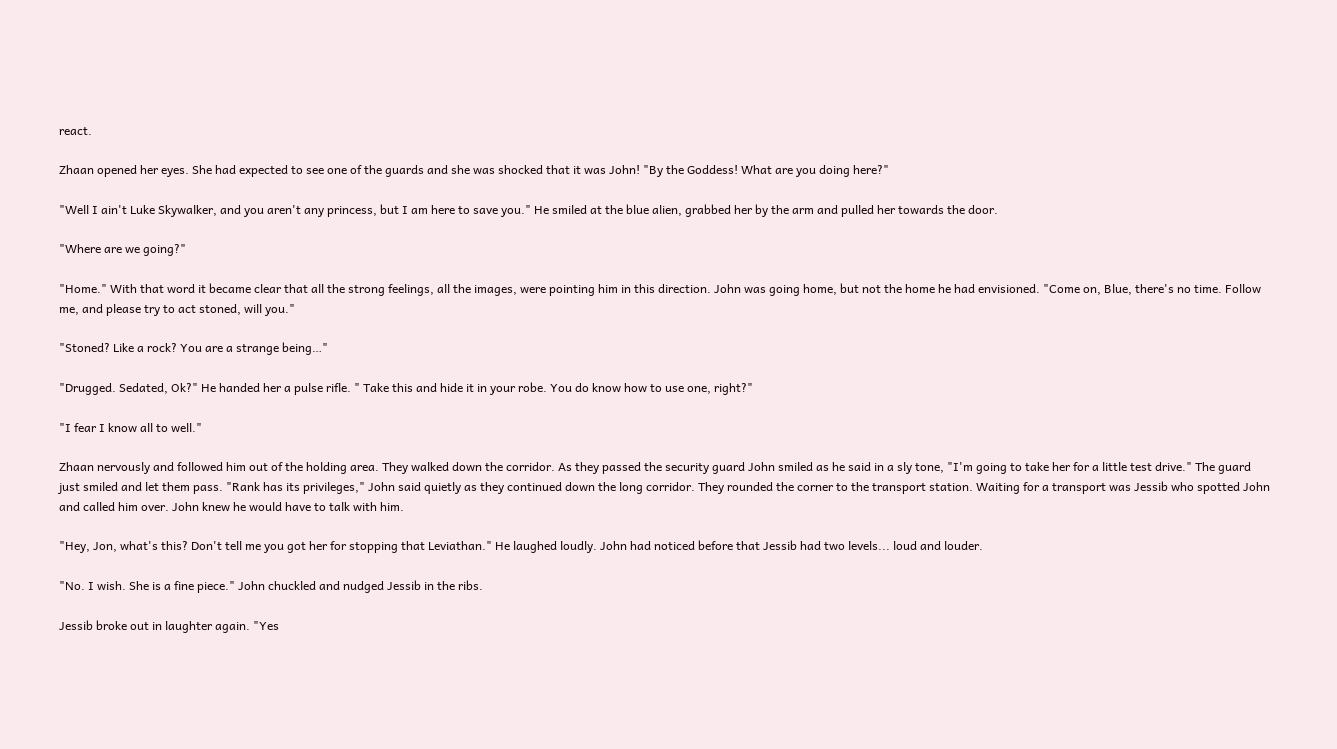react.

Zhaan opened her eyes. She had expected to see one of the guards and she was shocked that it was John! "By the Goddess! What are you doing here?"

"Well I ain't Luke Skywalker, and you aren't any princess, but I am here to save you." He smiled at the blue alien, grabbed her by the arm and pulled her towards the door.

"Where are we going?"

"Home." With that word it became clear that all the strong feelings, all the images, were pointing him in this direction. John was going home, but not the home he had envisioned. "Come on, Blue, there's no time. Follow me, and please try to act stoned, will you."

"Stoned? Like a rock? You are a strange being…"

"Drugged. Sedated, Ok?" He handed her a pulse rifle. " Take this and hide it in your robe. You do know how to use one, right?"

"I fear I know all to well."

Zhaan nervously and followed him out of the holding area. They walked down the corridor. As they passed the security guard John smiled as he said in a sly tone, "I'm going to take her for a little test drive." The guard just smiled and let them pass. "Rank has its privileges," John said quietly as they continued down the long corridor. They rounded the corner to the transport station. Waiting for a transport was Jessib who spotted John and called him over. John knew he would have to talk with him.

"Hey, Jon, what's this? Don't tell me you got her for stopping that Leviathan." He laughed loudly. John had noticed before that Jessib had two levels... loud and louder.

"No. I wish. She is a fine piece." John chuckled and nudged Jessib in the ribs.

Jessib broke out in laughter again. "Yes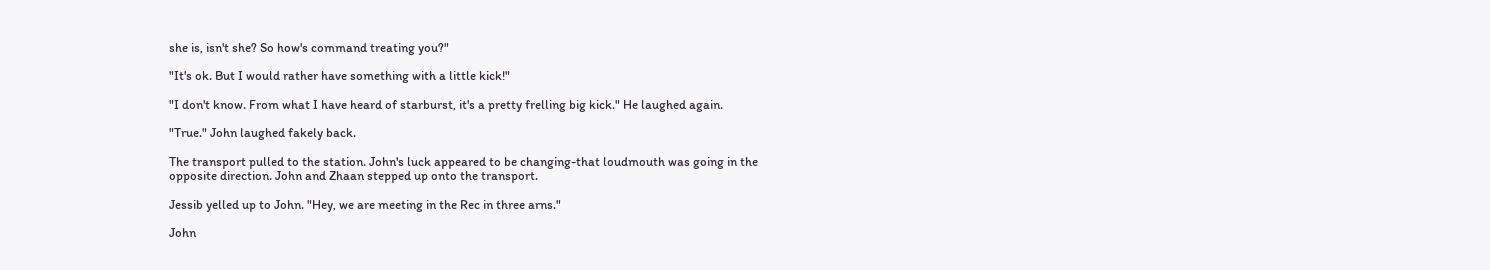she is, isn't she? So how's command treating you?"

"It's ok. But I would rather have something with a little kick!"

"I don't know. From what I have heard of starburst, it's a pretty frelling big kick." He laughed again.

"True." John laughed fakely back.

The transport pulled to the station. John's luck appeared to be changing-that loudmouth was going in the opposite direction. John and Zhaan stepped up onto the transport.

Jessib yelled up to John. "Hey, we are meeting in the Rec in three arns."

John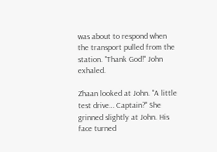was about to respond when the transport pulled from the station. "Thank God!" John exhaled.

Zhaan looked at John. "A little test drive… Captain?" She grinned slightly at John. His face turned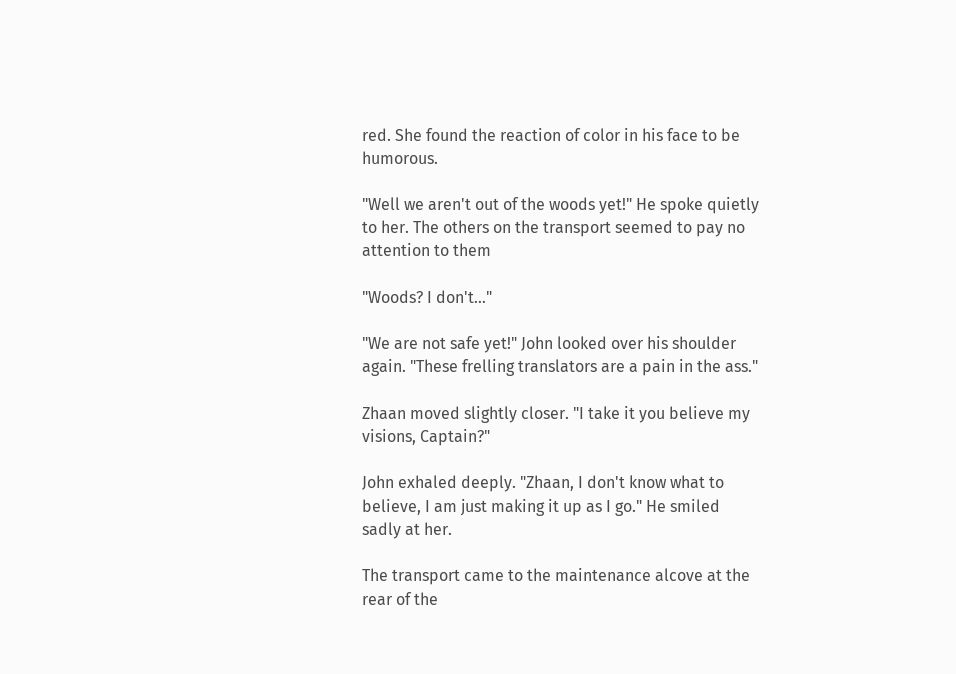red. She found the reaction of color in his face to be humorous.

"Well we aren't out of the woods yet!" He spoke quietly to her. The others on the transport seemed to pay no attention to them

"Woods? I don't…"

"We are not safe yet!" John looked over his shoulder again. "These frelling translators are a pain in the ass."

Zhaan moved slightly closer. "I take it you believe my visions, Captain?"

John exhaled deeply. "Zhaan, I don't know what to believe, I am just making it up as I go." He smiled sadly at her.

The transport came to the maintenance alcove at the rear of the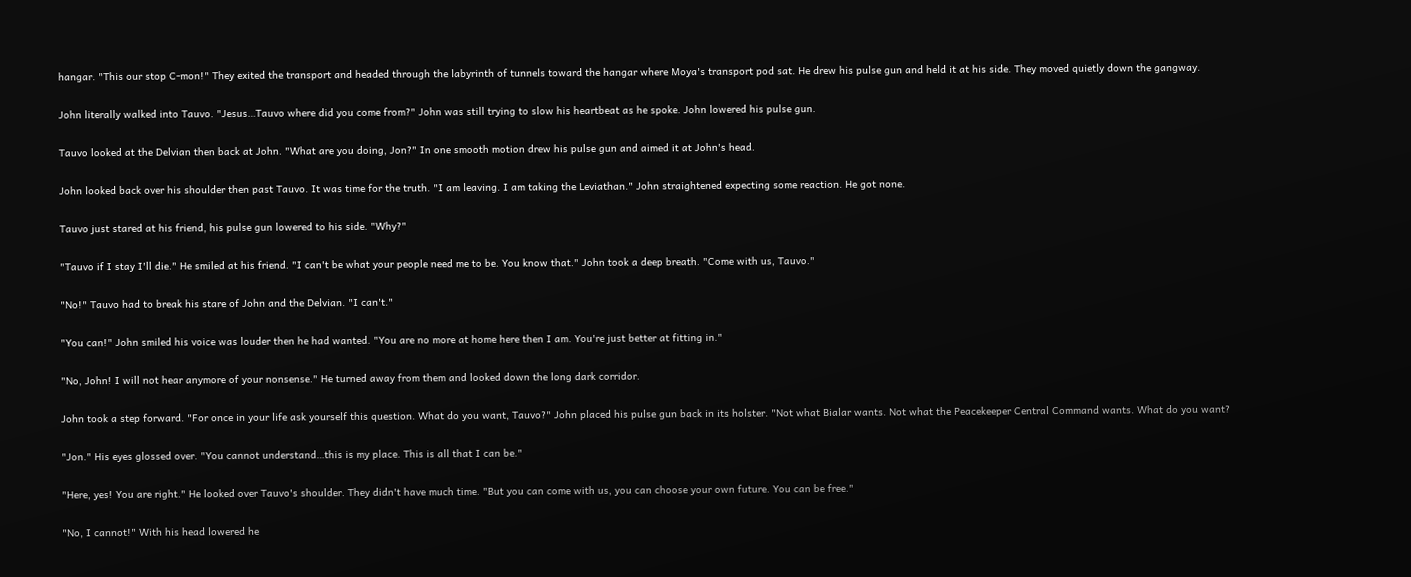hangar. "This our stop C-mon!" They exited the transport and headed through the labyrinth of tunnels toward the hangar where Moya's transport pod sat. He drew his pulse gun and held it at his side. They moved quietly down the gangway.

John literally walked into Tauvo. "Jesus…Tauvo where did you come from?" John was still trying to slow his heartbeat as he spoke. John lowered his pulse gun.

Tauvo looked at the Delvian then back at John. "What are you doing, Jon?" In one smooth motion drew his pulse gun and aimed it at John's head.

John looked back over his shoulder then past Tauvo. It was time for the truth. "I am leaving. I am taking the Leviathan." John straightened expecting some reaction. He got none.

Tauvo just stared at his friend, his pulse gun lowered to his side. "Why?"

"Tauvo if I stay I'll die." He smiled at his friend. "I can't be what your people need me to be. You know that." John took a deep breath. "Come with us, Tauvo."

"No!" Tauvo had to break his stare of John and the Delvian. "I can't."

"You can!" John smiled his voice was louder then he had wanted. "You are no more at home here then I am. You're just better at fitting in."

"No, John! I will not hear anymore of your nonsense." He turned away from them and looked down the long dark corridor.

John took a step forward. "For once in your life ask yourself this question. What do you want, Tauvo?" John placed his pulse gun back in its holster. "Not what Bialar wants. Not what the Peacekeeper Central Command wants. What do you want?

"Jon." His eyes glossed over. "You cannot understand…this is my place. This is all that I can be."

"Here, yes! You are right." He looked over Tauvo's shoulder. They didn't have much time. "But you can come with us, you can choose your own future. You can be free."

"No, I cannot!" With his head lowered he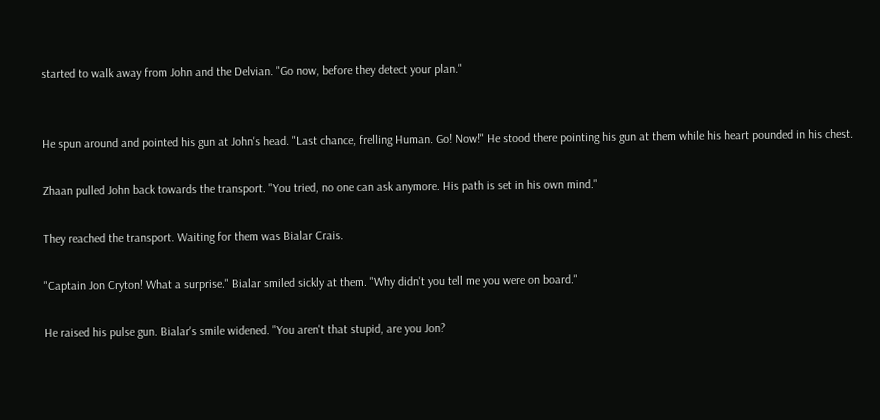started to walk away from John and the Delvian. "Go now, before they detect your plan."


He spun around and pointed his gun at John's head. "Last chance, frelling Human. Go! Now!" He stood there pointing his gun at them while his heart pounded in his chest.

Zhaan pulled John back towards the transport. "You tried, no one can ask anymore. His path is set in his own mind."

They reached the transport. Waiting for them was Bialar Crais.

"Captain Jon Cryton! What a surprise." Bialar smiled sickly at them. "Why didn't you tell me you were on board."

He raised his pulse gun. Bialar's smile widened. "You aren't that stupid, are you Jon?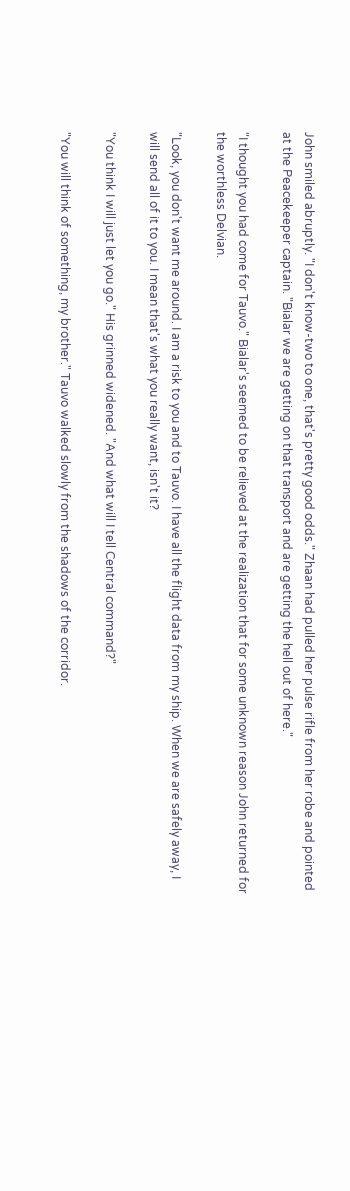John smiled abruptly. "I don't know-two to one, that's pretty good odds." Zhaan had pulled her pulse rifle from her robe and pointed at the Peacekeeper captain. "Bialar we are getting on that transport and are getting the hell out of here."

"I thought you had come for Tauvo." Bialar's seemed to be relieved at the realization that for some unknown reason John returned for the worthless Delvian.

"Look, you don't want me around. I am a risk to you and to Tauvo. I have all the flight data from my ship. When we are safely away, I will send all of it to you. I mean that's what you really want, isn't it?

"You think I will just let you go." His grinned widened. "And what will I tell Central command?"

"You will think of something, my brother." Tauvo walked slowly from the shadows of the corridor.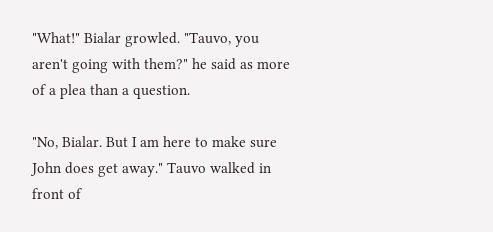"What!" Bialar growled. "Tauvo, you aren't going with them?" he said as more of a plea than a question.

"No, Bialar. But I am here to make sure John does get away." Tauvo walked in front of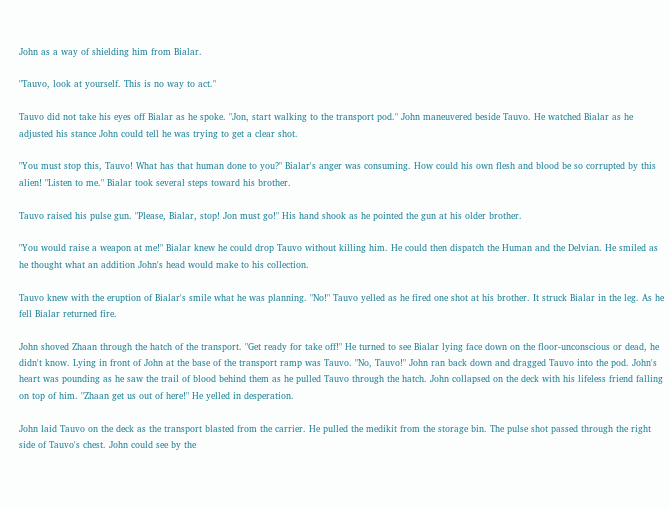John as a way of shielding him from Bialar.

"Tauvo, look at yourself. This is no way to act."

Tauvo did not take his eyes off Bialar as he spoke. "Jon, start walking to the transport pod." John maneuvered beside Tauvo. He watched Bialar as he adjusted his stance John could tell he was trying to get a clear shot.

"You must stop this, Tauvo! What has that human done to you?" Bialar's anger was consuming. How could his own flesh and blood be so corrupted by this alien! "Listen to me." Bialar took several steps toward his brother.

Tauvo raised his pulse gun. "Please, Bialar, stop! Jon must go!" His hand shook as he pointed the gun at his older brother.

"You would raise a weapon at me!" Bialar knew he could drop Tauvo without killing him. He could then dispatch the Human and the Delvian. He smiled as he thought what an addition John's head would make to his collection.

Tauvo knew with the eruption of Bialar's smile what he was planning. "No!" Tauvo yelled as he fired one shot at his brother. It struck Bialar in the leg. As he fell Bialar returned fire.

John shoved Zhaan through the hatch of the transport. "Get ready for take off!" He turned to see Bialar lying face down on the floor-unconscious or dead, he didn't know. Lying in front of John at the base of the transport ramp was Tauvo. "No, Tauvo!" John ran back down and dragged Tauvo into the pod. John's heart was pounding as he saw the trail of blood behind them as he pulled Tauvo through the hatch. John collapsed on the deck with his lifeless friend falling on top of him. "Zhaan get us out of here!" He yelled in desperation.

John laid Tauvo on the deck as the transport blasted from the carrier. He pulled the medikit from the storage bin. The pulse shot passed through the right side of Tauvo's chest. John could see by the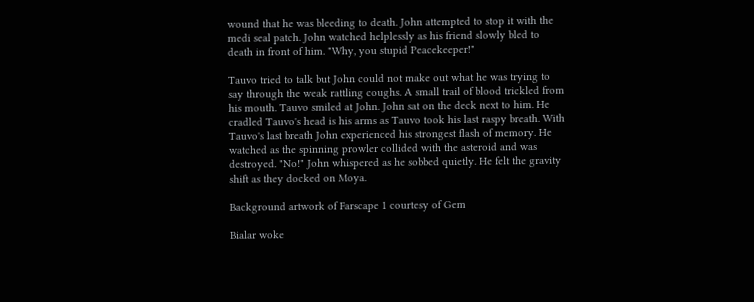wound that he was bleeding to death. John attempted to stop it with the medi seal patch. John watched helplessly as his friend slowly bled to death in front of him. "Why, you stupid Peacekeeper!"

Tauvo tried to talk but John could not make out what he was trying to say through the weak rattling coughs. A small trail of blood trickled from his mouth. Tauvo smiled at John. John sat on the deck next to him. He cradled Tauvo's head is his arms as Tauvo took his last raspy breath. With Tauvo's last breath John experienced his strongest flash of memory. He watched as the spinning prowler collided with the asteroid and was destroyed. "No!" John whispered as he sobbed quietly. He felt the gravity shift as they docked on Moya.

Background artwork of Farscape 1 courtesy of Gem

Bialar woke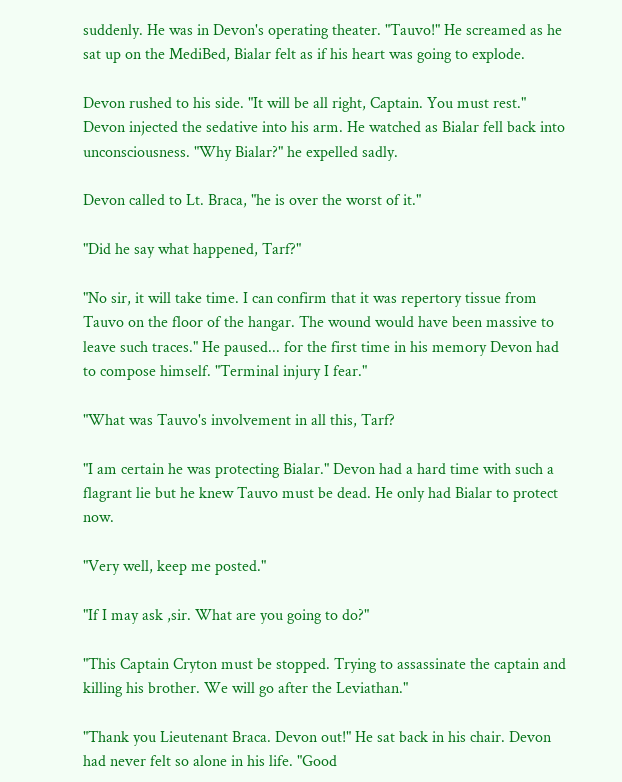suddenly. He was in Devon's operating theater. "Tauvo!" He screamed as he sat up on the MediBed, Bialar felt as if his heart was going to explode.

Devon rushed to his side. "It will be all right, Captain. You must rest." Devon injected the sedative into his arm. He watched as Bialar fell back into unconsciousness. "Why Bialar?" he expelled sadly.

Devon called to Lt. Braca, "he is over the worst of it."

"Did he say what happened, Tarf?"

"No sir, it will take time. I can confirm that it was repertory tissue from Tauvo on the floor of the hangar. The wound would have been massive to leave such traces." He paused... for the first time in his memory Devon had to compose himself. "Terminal injury I fear."

"What was Tauvo's involvement in all this, Tarf?

"I am certain he was protecting Bialar." Devon had a hard time with such a flagrant lie but he knew Tauvo must be dead. He only had Bialar to protect now.

"Very well, keep me posted."

"If I may ask ,sir. What are you going to do?"

"This Captain Cryton must be stopped. Trying to assassinate the captain and killing his brother. We will go after the Leviathan."

"Thank you Lieutenant Braca. Devon out!" He sat back in his chair. Devon had never felt so alone in his life. "Good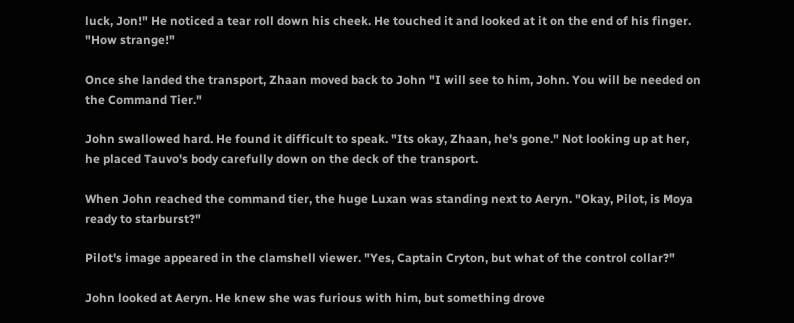luck, Jon!" He noticed a tear roll down his cheek. He touched it and looked at it on the end of his finger. "How strange!"

Once she landed the transport, Zhaan moved back to John "I will see to him, John. You will be needed on the Command Tier."

John swallowed hard. He found it difficult to speak. "Its okay, Zhaan, he's gone." Not looking up at her, he placed Tauvo's body carefully down on the deck of the transport.

When John reached the command tier, the huge Luxan was standing next to Aeryn. "Okay, Pilot, is Moya ready to starburst?"

Pilot's image appeared in the clamshell viewer. "Yes, Captain Cryton, but what of the control collar?"

John looked at Aeryn. He knew she was furious with him, but something drove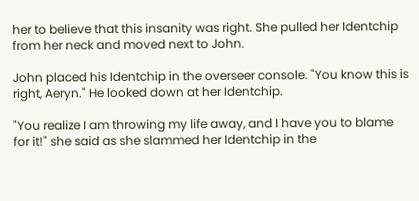her to believe that this insanity was right. She pulled her Identchip from her neck and moved next to John.

John placed his Identchip in the overseer console. "You know this is right, Aeryn." He looked down at her Identchip.

"You realize I am throwing my life away, and I have you to blame for it!" she said as she slammed her Identchip in the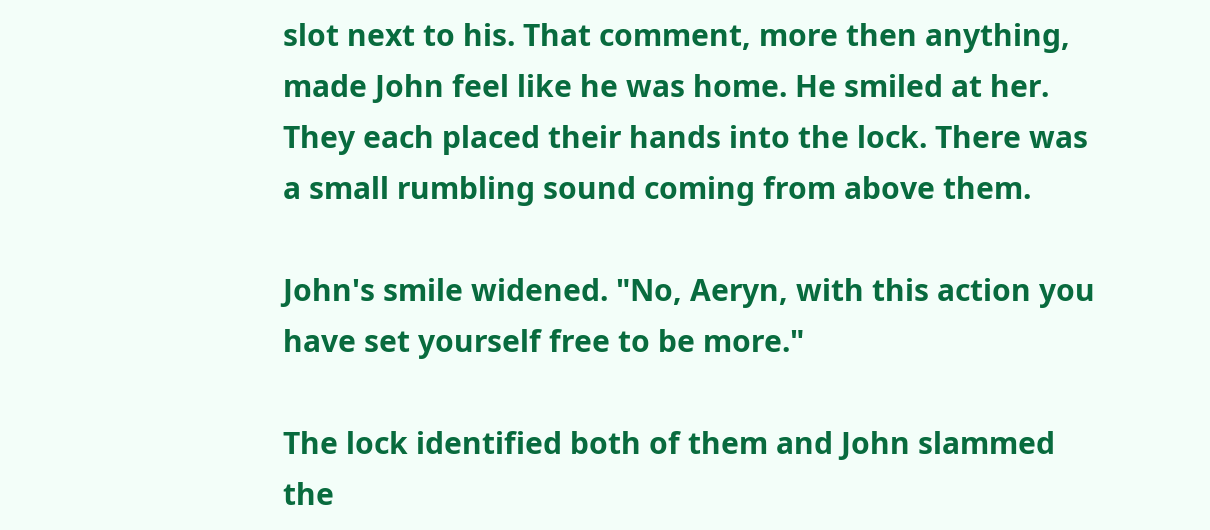slot next to his. That comment, more then anything, made John feel like he was home. He smiled at her. They each placed their hands into the lock. There was a small rumbling sound coming from above them.

John's smile widened. "No, Aeryn, with this action you have set yourself free to be more."

The lock identified both of them and John slammed the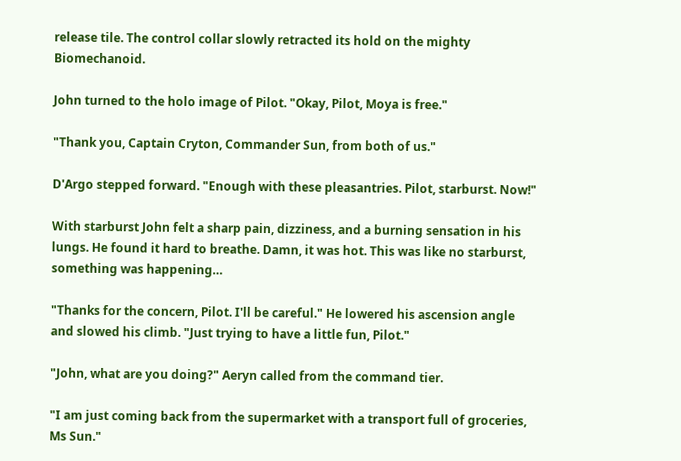release tile. The control collar slowly retracted its hold on the mighty Biomechanoid.

John turned to the holo image of Pilot. "Okay, Pilot, Moya is free."

"Thank you, Captain Cryton, Commander Sun, from both of us."

D'Argo stepped forward. "Enough with these pleasantries. Pilot, starburst. Now!"

With starburst John felt a sharp pain, dizziness, and a burning sensation in his lungs. He found it hard to breathe. Damn, it was hot. This was like no starburst, something was happening…

"Thanks for the concern, Pilot. I'll be careful." He lowered his ascension angle and slowed his climb. "Just trying to have a little fun, Pilot."

"John, what are you doing?" Aeryn called from the command tier.

"I am just coming back from the supermarket with a transport full of groceries, Ms Sun."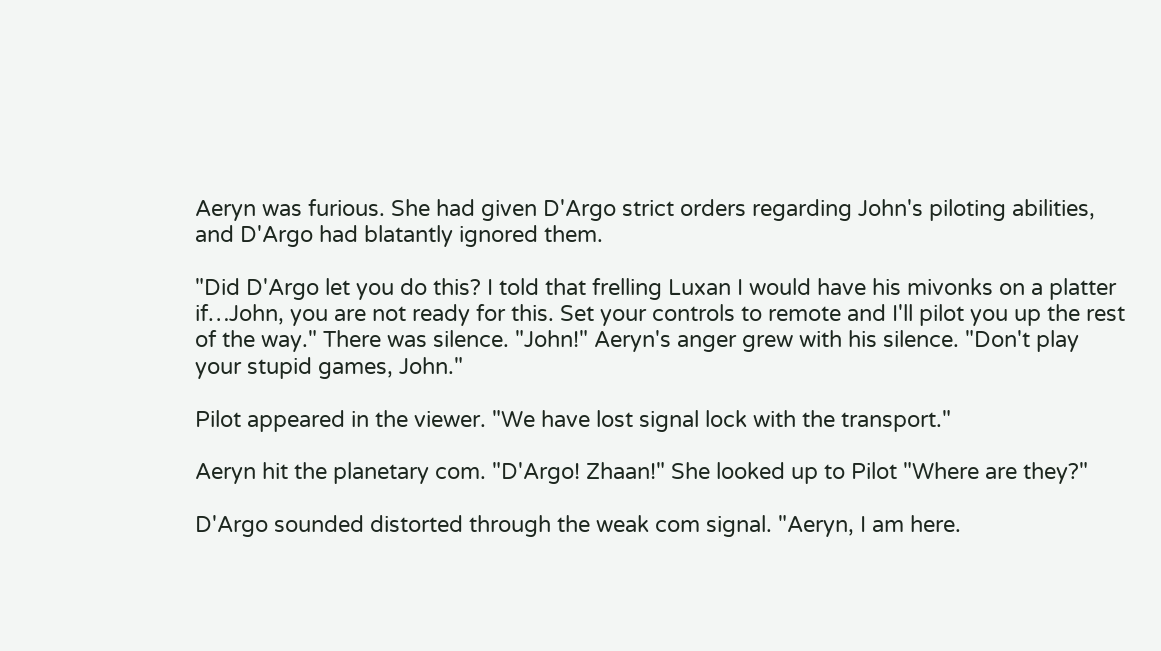Aeryn was furious. She had given D'Argo strict orders regarding John's piloting abilities, and D'Argo had blatantly ignored them.

"Did D'Argo let you do this? I told that frelling Luxan I would have his mivonks on a platter if…John, you are not ready for this. Set your controls to remote and I'll pilot you up the rest of the way." There was silence. "John!" Aeryn's anger grew with his silence. "Don't play your stupid games, John."

Pilot appeared in the viewer. "We have lost signal lock with the transport."

Aeryn hit the planetary com. "D'Argo! Zhaan!" She looked up to Pilot "Where are they?"

D'Argo sounded distorted through the weak com signal. "Aeryn, I am here.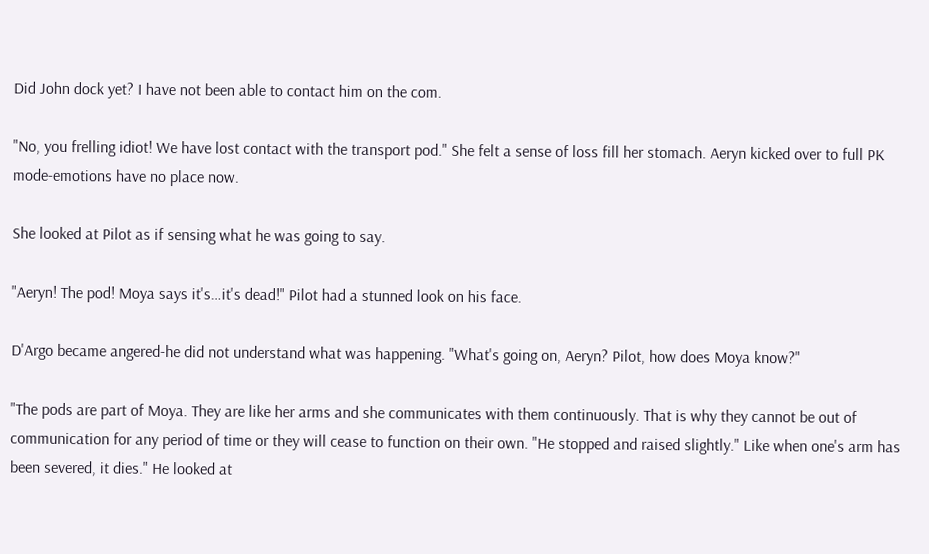Did John dock yet? I have not been able to contact him on the com.

"No, you frelling idiot! We have lost contact with the transport pod." She felt a sense of loss fill her stomach. Aeryn kicked over to full PK mode-emotions have no place now.

She looked at Pilot as if sensing what he was going to say.

"Aeryn! The pod! Moya says it's…it's dead!" Pilot had a stunned look on his face.

D'Argo became angered-he did not understand what was happening. "What's going on, Aeryn? Pilot, how does Moya know?"

"The pods are part of Moya. They are like her arms and she communicates with them continuously. That is why they cannot be out of communication for any period of time or they will cease to function on their own. "He stopped and raised slightly." Like when one's arm has been severed, it dies." He looked at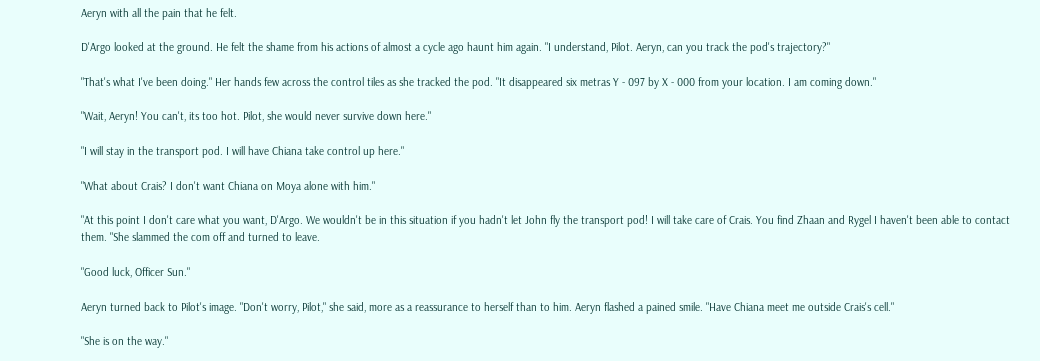Aeryn with all the pain that he felt.

D'Argo looked at the ground. He felt the shame from his actions of almost a cycle ago haunt him again. "I understand, Pilot. Aeryn, can you track the pod's trajectory?"

"That's what I've been doing." Her hands few across the control tiles as she tracked the pod. "It disappeared six metras Y - 097 by X - 000 from your location. I am coming down."

"Wait, Aeryn! You can't, its too hot. Pilot, she would never survive down here."

"I will stay in the transport pod. I will have Chiana take control up here."

"What about Crais? I don't want Chiana on Moya alone with him."

"At this point I don't care what you want, D'Argo. We wouldn't be in this situation if you hadn't let John fly the transport pod! I will take care of Crais. You find Zhaan and Rygel I haven't been able to contact them. "She slammed the com off and turned to leave.

"Good luck, Officer Sun."

Aeryn turned back to Pilot's image. "Don't worry, Pilot," she said, more as a reassurance to herself than to him. Aeryn flashed a pained smile. "Have Chiana meet me outside Crais's cell."

"She is on the way."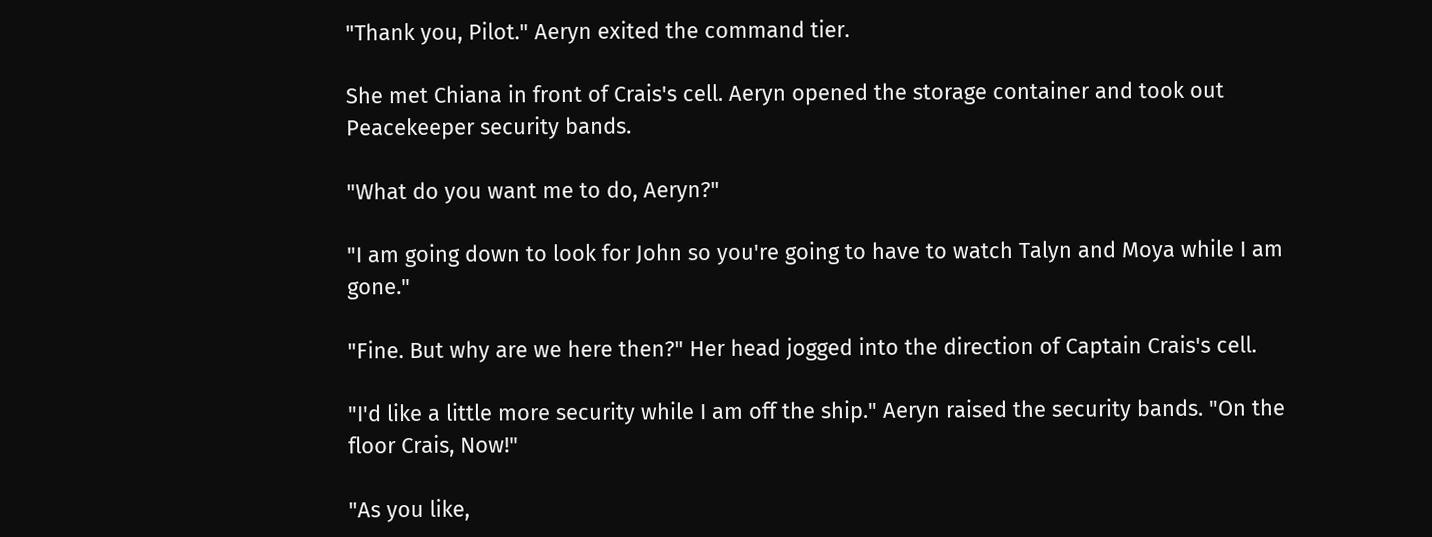"Thank you, Pilot." Aeryn exited the command tier.

She met Chiana in front of Crais's cell. Aeryn opened the storage container and took out Peacekeeper security bands.

"What do you want me to do, Aeryn?"

"I am going down to look for John so you're going to have to watch Talyn and Moya while I am gone."

"Fine. But why are we here then?" Her head jogged into the direction of Captain Crais's cell.

"I'd like a little more security while I am off the ship." Aeryn raised the security bands. "On the floor Crais, Now!"

"As you like,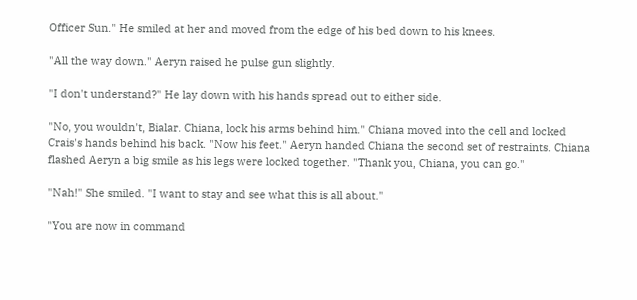Officer Sun." He smiled at her and moved from the edge of his bed down to his knees.

"All the way down." Aeryn raised he pulse gun slightly.

"I don't understand?" He lay down with his hands spread out to either side.

"No, you wouldn't, Bialar. Chiana, lock his arms behind him." Chiana moved into the cell and locked Crais's hands behind his back. "Now his feet." Aeryn handed Chiana the second set of restraints. Chiana flashed Aeryn a big smile as his legs were locked together. "Thank you, Chiana, you can go."

"Nah!" She smiled. "I want to stay and see what this is all about."

"You are now in command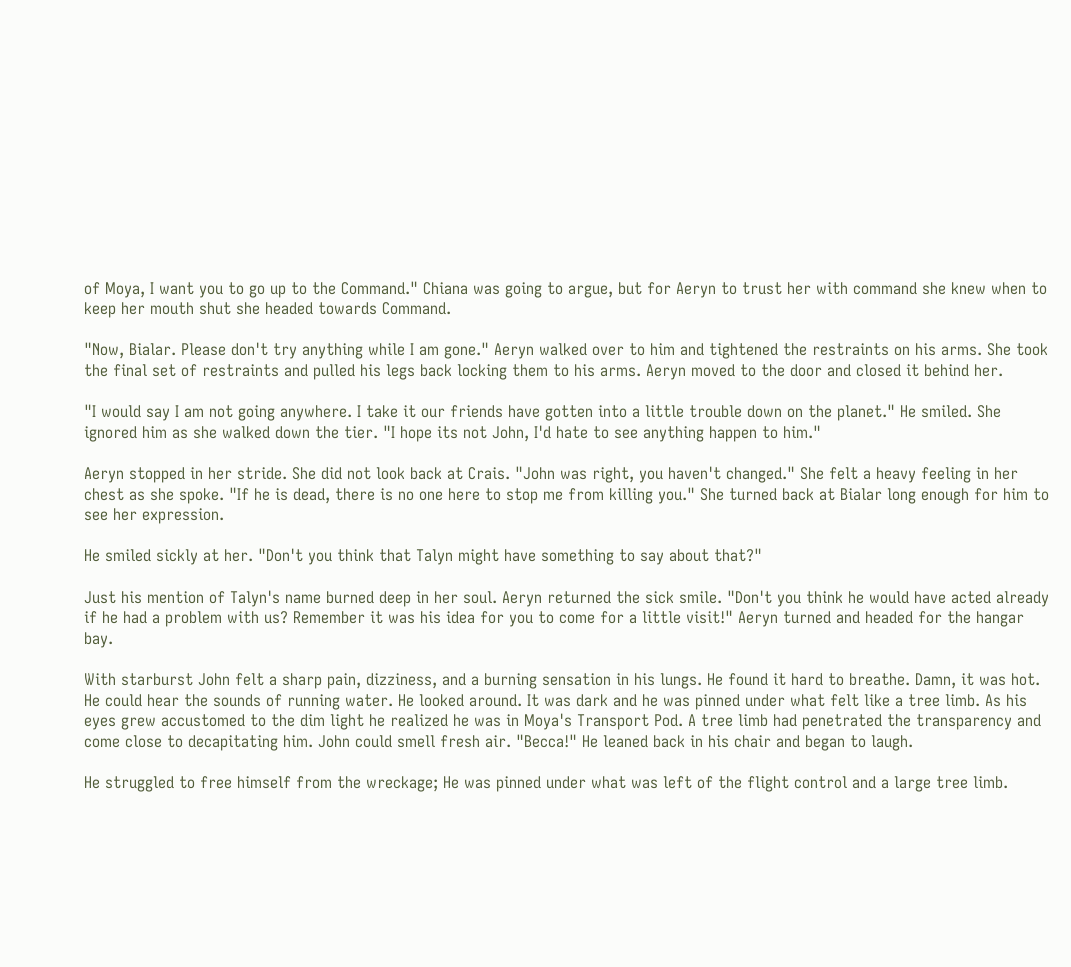of Moya, I want you to go up to the Command." Chiana was going to argue, but for Aeryn to trust her with command she knew when to keep her mouth shut she headed towards Command.

"Now, Bialar. Please don't try anything while I am gone." Aeryn walked over to him and tightened the restraints on his arms. She took the final set of restraints and pulled his legs back locking them to his arms. Aeryn moved to the door and closed it behind her.

"I would say I am not going anywhere. I take it our friends have gotten into a little trouble down on the planet." He smiled. She ignored him as she walked down the tier. "I hope its not John, I'd hate to see anything happen to him."

Aeryn stopped in her stride. She did not look back at Crais. "John was right, you haven't changed." She felt a heavy feeling in her chest as she spoke. "If he is dead, there is no one here to stop me from killing you." She turned back at Bialar long enough for him to see her expression.

He smiled sickly at her. "Don't you think that Talyn might have something to say about that?"

Just his mention of Talyn's name burned deep in her soul. Aeryn returned the sick smile. "Don't you think he would have acted already if he had a problem with us? Remember it was his idea for you to come for a little visit!" Aeryn turned and headed for the hangar bay.

With starburst John felt a sharp pain, dizziness, and a burning sensation in his lungs. He found it hard to breathe. Damn, it was hot. He could hear the sounds of running water. He looked around. It was dark and he was pinned under what felt like a tree limb. As his eyes grew accustomed to the dim light he realized he was in Moya's Transport Pod. A tree limb had penetrated the transparency and come close to decapitating him. John could smell fresh air. "Becca!" He leaned back in his chair and began to laugh.

He struggled to free himself from the wreckage; He was pinned under what was left of the flight control and a large tree limb.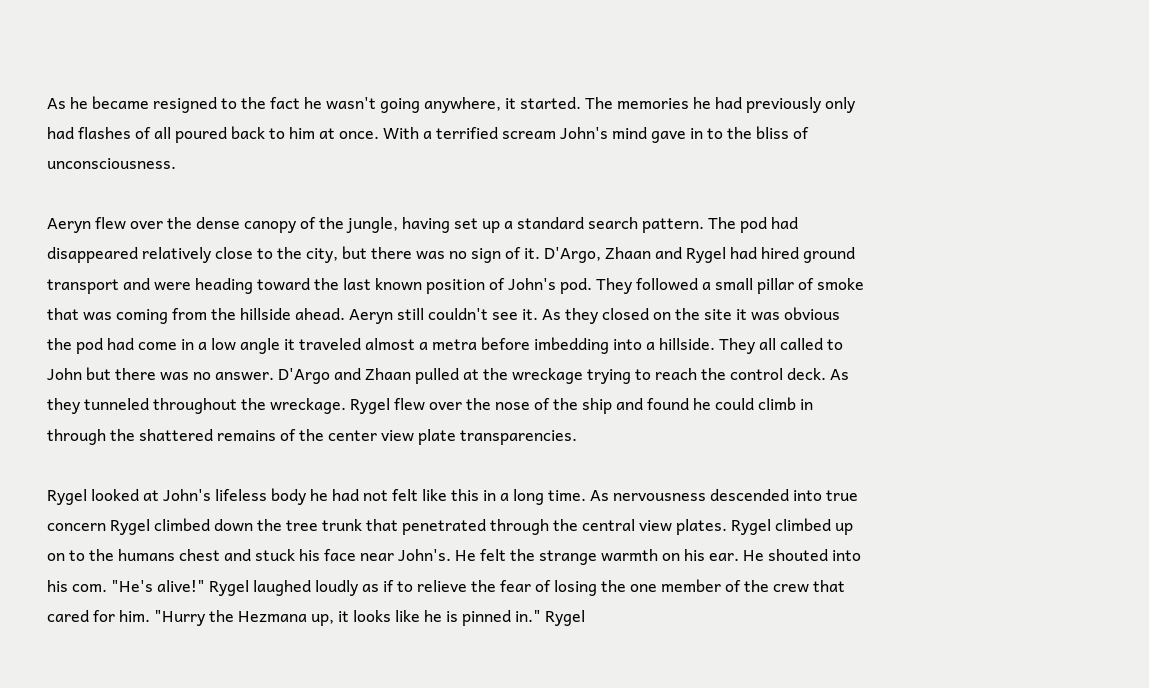As he became resigned to the fact he wasn't going anywhere, it started. The memories he had previously only had flashes of all poured back to him at once. With a terrified scream John's mind gave in to the bliss of unconsciousness.

Aeryn flew over the dense canopy of the jungle, having set up a standard search pattern. The pod had disappeared relatively close to the city, but there was no sign of it. D'Argo, Zhaan and Rygel had hired ground transport and were heading toward the last known position of John's pod. They followed a small pillar of smoke that was coming from the hillside ahead. Aeryn still couldn't see it. As they closed on the site it was obvious the pod had come in a low angle it traveled almost a metra before imbedding into a hillside. They all called to John but there was no answer. D'Argo and Zhaan pulled at the wreckage trying to reach the control deck. As they tunneled throughout the wreckage. Rygel flew over the nose of the ship and found he could climb in through the shattered remains of the center view plate transparencies.

Rygel looked at John's lifeless body he had not felt like this in a long time. As nervousness descended into true concern Rygel climbed down the tree trunk that penetrated through the central view plates. Rygel climbed up on to the humans chest and stuck his face near John's. He felt the strange warmth on his ear. He shouted into his com. "He's alive!" Rygel laughed loudly as if to relieve the fear of losing the one member of the crew that cared for him. "Hurry the Hezmana up, it looks like he is pinned in." Rygel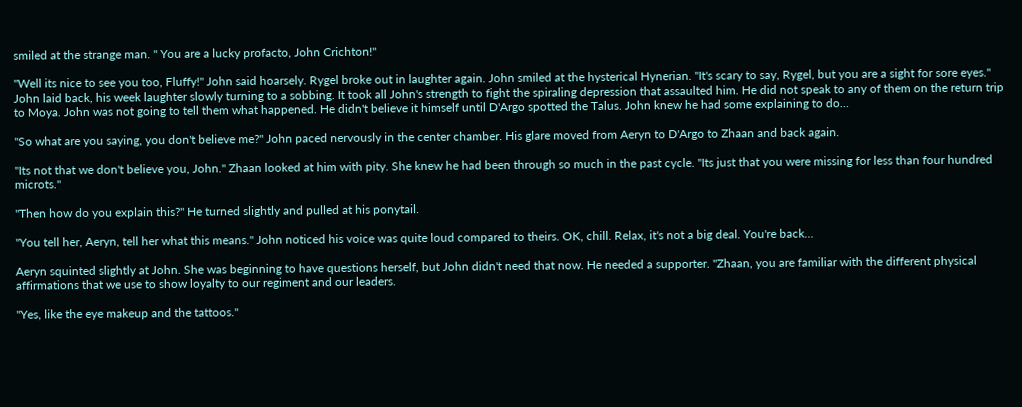smiled at the strange man. " You are a lucky profacto, John Crichton!"

"Well its nice to see you too, Fluffy!" John said hoarsely. Rygel broke out in laughter again. John smiled at the hysterical Hynerian. "It's scary to say, Rygel, but you are a sight for sore eyes." John laid back, his week laughter slowly turning to a sobbing. It took all John's strength to fight the spiraling depression that assaulted him. He did not speak to any of them on the return trip to Moya. John was not going to tell them what happened. He didn't believe it himself until D'Argo spotted the Talus. John knew he had some explaining to do…

"So what are you saying, you don't believe me?" John paced nervously in the center chamber. His glare moved from Aeryn to D'Argo to Zhaan and back again.

"Its not that we don't believe you, John." Zhaan looked at him with pity. She knew he had been through so much in the past cycle. "Its just that you were missing for less than four hundred microts."

"Then how do you explain this?" He turned slightly and pulled at his ponytail.

"You tell her, Aeryn, tell her what this means." John noticed his voice was quite loud compared to theirs. OK, chill. Relax, it's not a big deal. You're back…

Aeryn squinted slightly at John. She was beginning to have questions herself, but John didn't need that now. He needed a supporter. "Zhaan, you are familiar with the different physical affirmations that we use to show loyalty to our regiment and our leaders.

"Yes, like the eye makeup and the tattoos."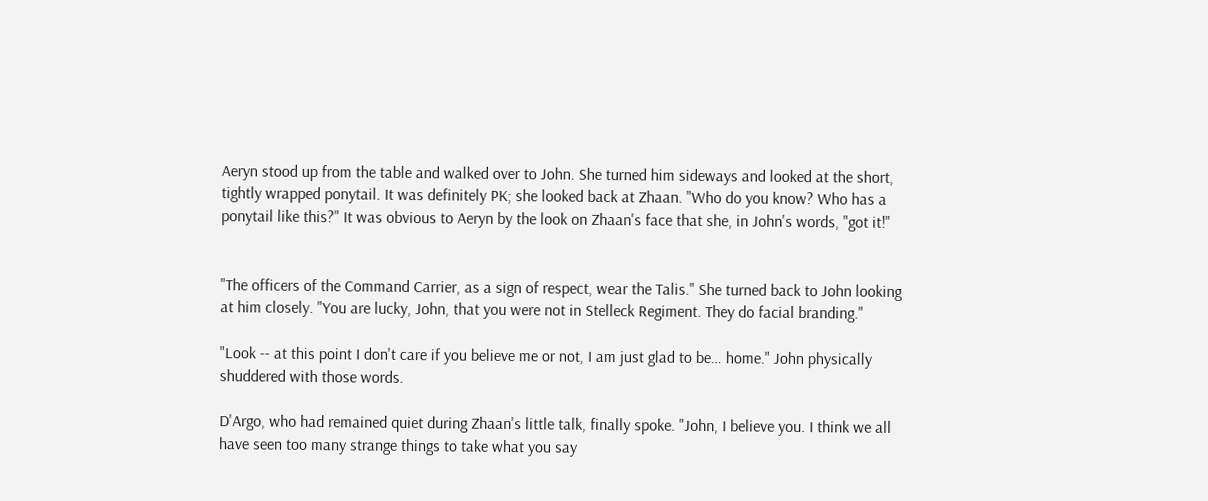Aeryn stood up from the table and walked over to John. She turned him sideways and looked at the short, tightly wrapped ponytail. It was definitely PK; she looked back at Zhaan. "Who do you know? Who has a ponytail like this?" It was obvious to Aeryn by the look on Zhaan's face that she, in John's words, "got it!"


"The officers of the Command Carrier, as a sign of respect, wear the Talis." She turned back to John looking at him closely. "You are lucky, John, that you were not in Stelleck Regiment. They do facial branding."

"Look -- at this point I don't care if you believe me or not, I am just glad to be… home." John physically shuddered with those words.

D'Argo, who had remained quiet during Zhaan's little talk, finally spoke. "John, I believe you. I think we all have seen too many strange things to take what you say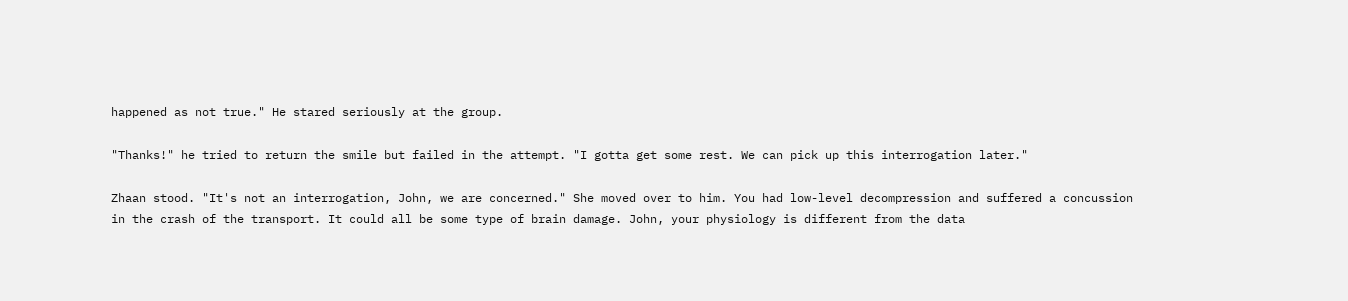happened as not true." He stared seriously at the group.

"Thanks!" he tried to return the smile but failed in the attempt. "I gotta get some rest. We can pick up this interrogation later."

Zhaan stood. "It's not an interrogation, John, we are concerned." She moved over to him. You had low-level decompression and suffered a concussion in the crash of the transport. It could all be some type of brain damage. John, your physiology is different from the data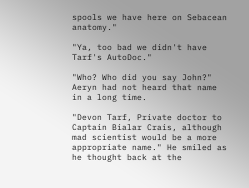spools we have here on Sebacean anatomy."

"Ya, too bad we didn't have Tarf's AutoDoc."

"Who? Who did you say John?" Aeryn had not heard that name in a long time.

"Devon Tarf, Private doctor to Captain Bialar Crais, although mad scientist would be a more appropriate name." He smiled as he thought back at the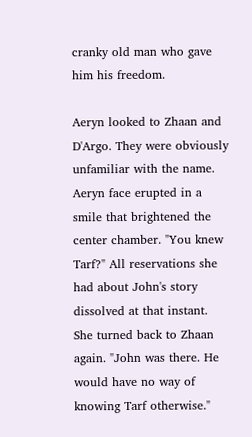cranky old man who gave him his freedom.

Aeryn looked to Zhaan and D'Argo. They were obviously unfamiliar with the name. Aeryn face erupted in a smile that brightened the center chamber. "You knew Tarf?" All reservations she had about John's story dissolved at that instant. She turned back to Zhaan again. "John was there. He would have no way of knowing Tarf otherwise."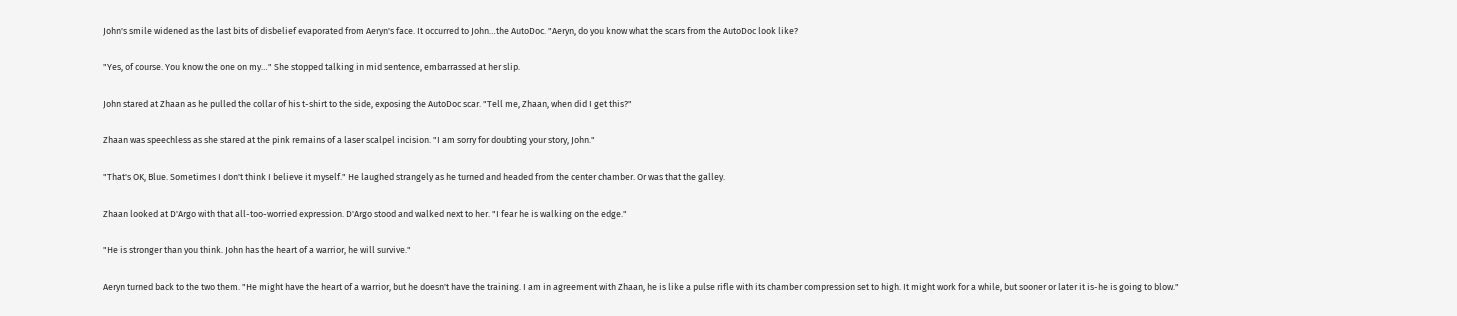John's smile widened as the last bits of disbelief evaporated from Aeryn's face. It occurred to John…the AutoDoc. "Aeryn, do you know what the scars from the AutoDoc look like?

"Yes, of course. You know the one on my…" She stopped talking in mid sentence, embarrassed at her slip.

John stared at Zhaan as he pulled the collar of his t-shirt to the side, exposing the AutoDoc scar. "Tell me, Zhaan, when did I get this?"

Zhaan was speechless as she stared at the pink remains of a laser scalpel incision. "I am sorry for doubting your story, John."

"That's OK, Blue. Sometimes I don't think I believe it myself." He laughed strangely as he turned and headed from the center chamber. Or was that the galley.

Zhaan looked at D'Argo with that all-too-worried expression. D'Argo stood and walked next to her. "I fear he is walking on the edge."

"He is stronger than you think. John has the heart of a warrior, he will survive."

Aeryn turned back to the two them. "He might have the heart of a warrior, but he doesn't have the training. I am in agreement with Zhaan, he is like a pulse rifle with its chamber compression set to high. It might work for a while, but sooner or later it is-he is going to blow."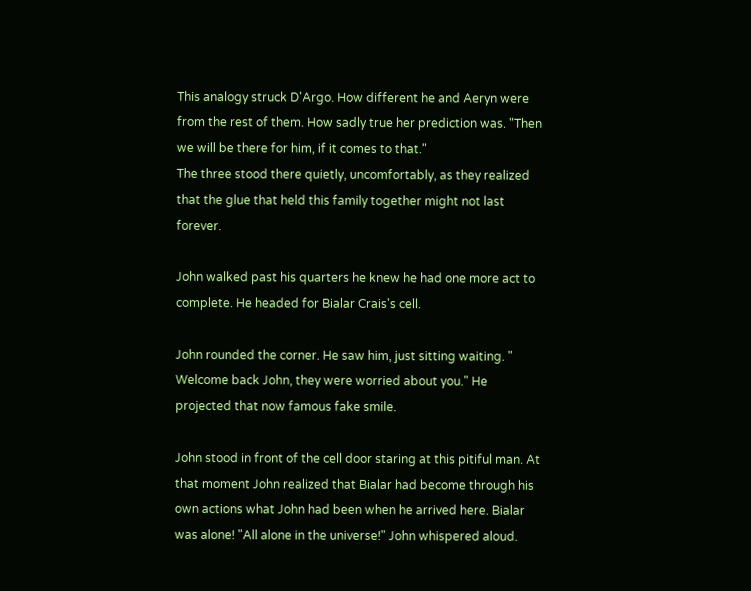This analogy struck D'Argo. How different he and Aeryn were from the rest of them. How sadly true her prediction was. "Then we will be there for him, if it comes to that."
The three stood there quietly, uncomfortably, as they realized that the glue that held this family together might not last forever.

John walked past his quarters he knew he had one more act to complete. He headed for Bialar Crais's cell.

John rounded the corner. He saw him, just sitting waiting. " Welcome back John, they were worried about you." He projected that now famous fake smile.

John stood in front of the cell door staring at this pitiful man. At that moment John realized that Bialar had become through his own actions what John had been when he arrived here. Bialar was alone! "All alone in the universe!" John whispered aloud.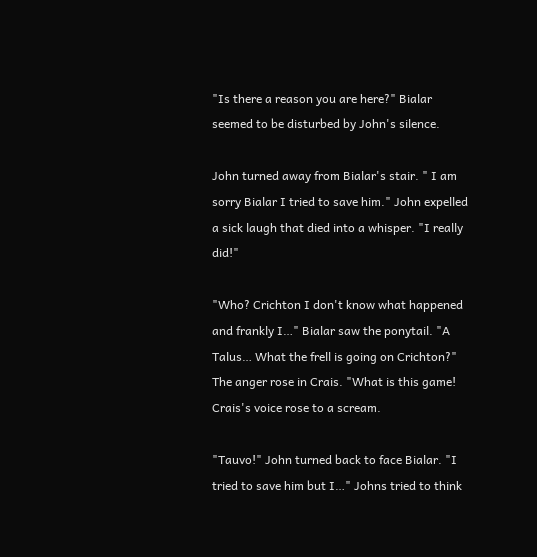"Is there a reason you are here?" Bialar seemed to be disturbed by John's silence.

John turned away from Bialar's stair. " I am sorry Bialar I tried to save him." John expelled a sick laugh that died into a whisper. "I really did!"

"Who? Crichton I don't know what happened and frankly I…" Bialar saw the ponytail. "A Talus… What the frell is going on Crichton?" The anger rose in Crais. "What is this game! Crais's voice rose to a scream.

"Tauvo!" John turned back to face Bialar. "I tried to save him but I…" Johns tried to think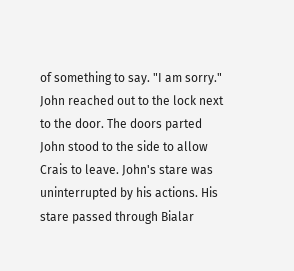of something to say. "I am sorry." John reached out to the lock next to the door. The doors parted John stood to the side to allow Crais to leave. John's stare was uninterrupted by his actions. His stare passed through Bialar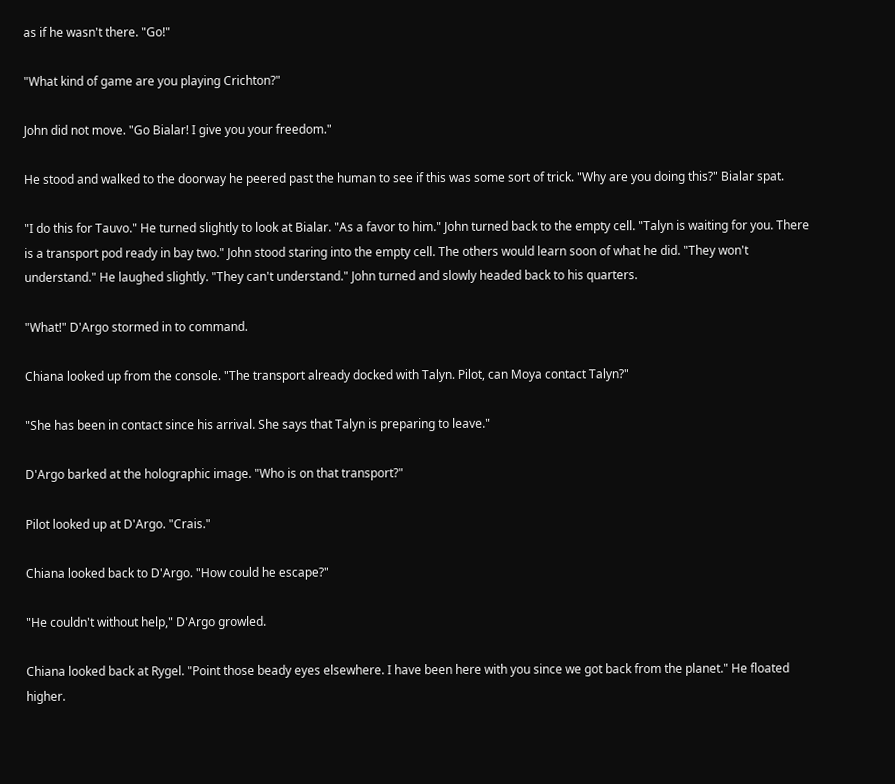as if he wasn't there. "Go!"

"What kind of game are you playing Crichton?"

John did not move. "Go Bialar! I give you your freedom."

He stood and walked to the doorway he peered past the human to see if this was some sort of trick. "Why are you doing this?" Bialar spat.

"I do this for Tauvo." He turned slightly to look at Bialar. "As a favor to him." John turned back to the empty cell. "Talyn is waiting for you. There is a transport pod ready in bay two." John stood staring into the empty cell. The others would learn soon of what he did. "They won't understand." He laughed slightly. "They can't understand." John turned and slowly headed back to his quarters.

"What!" D'Argo stormed in to command.

Chiana looked up from the console. "The transport already docked with Talyn. Pilot, can Moya contact Talyn?"

"She has been in contact since his arrival. She says that Talyn is preparing to leave."

D'Argo barked at the holographic image. "Who is on that transport?"

Pilot looked up at D'Argo. "Crais."

Chiana looked back to D'Argo. "How could he escape?"

"He couldn't without help," D'Argo growled.

Chiana looked back at Rygel. "Point those beady eyes elsewhere. I have been here with you since we got back from the planet." He floated higher.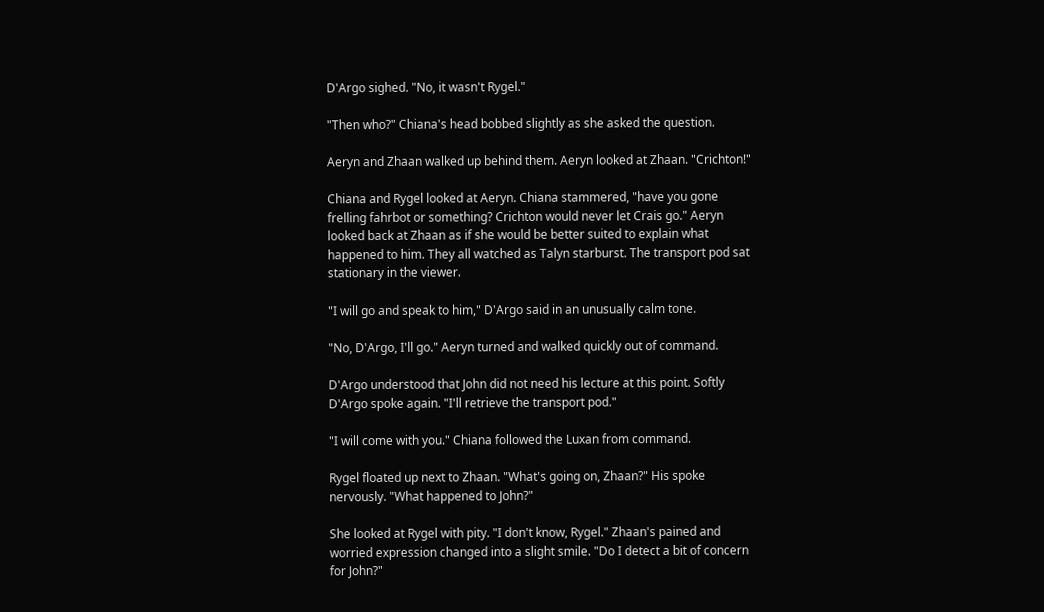D'Argo sighed. "No, it wasn't Rygel."

"Then who?" Chiana's head bobbed slightly as she asked the question.

Aeryn and Zhaan walked up behind them. Aeryn looked at Zhaan. "Crichton!"

Chiana and Rygel looked at Aeryn. Chiana stammered, "have you gone frelling fahrbot or something? Crichton would never let Crais go." Aeryn looked back at Zhaan as if she would be better suited to explain what happened to him. They all watched as Talyn starburst. The transport pod sat stationary in the viewer.

"I will go and speak to him," D'Argo said in an unusually calm tone.

"No, D'Argo, I'll go." Aeryn turned and walked quickly out of command.

D'Argo understood that John did not need his lecture at this point. Softly D'Argo spoke again. "I'll retrieve the transport pod."

"I will come with you." Chiana followed the Luxan from command.

Rygel floated up next to Zhaan. "What's going on, Zhaan?" His spoke nervously. "What happened to John?"

She looked at Rygel with pity. "I don't know, Rygel." Zhaan's pained and worried expression changed into a slight smile. "Do I detect a bit of concern for John?"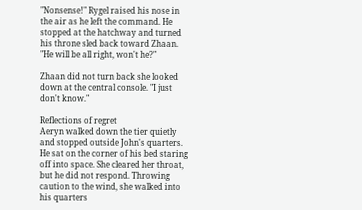"Nonsense!" Rygel raised his nose in the air as he left the command. He stopped at the hatchway and turned his throne sled back toward Zhaan. "He will be all right, won't he?"

Zhaan did not turn back she looked down at the central console. "I just don't know."

Reflections of regret
Aeryn walked down the tier quietly and stopped outside John's quarters. He sat on the corner of his bed staring off into space. She cleared her throat, but he did not respond. Throwing caution to the wind, she walked into his quarters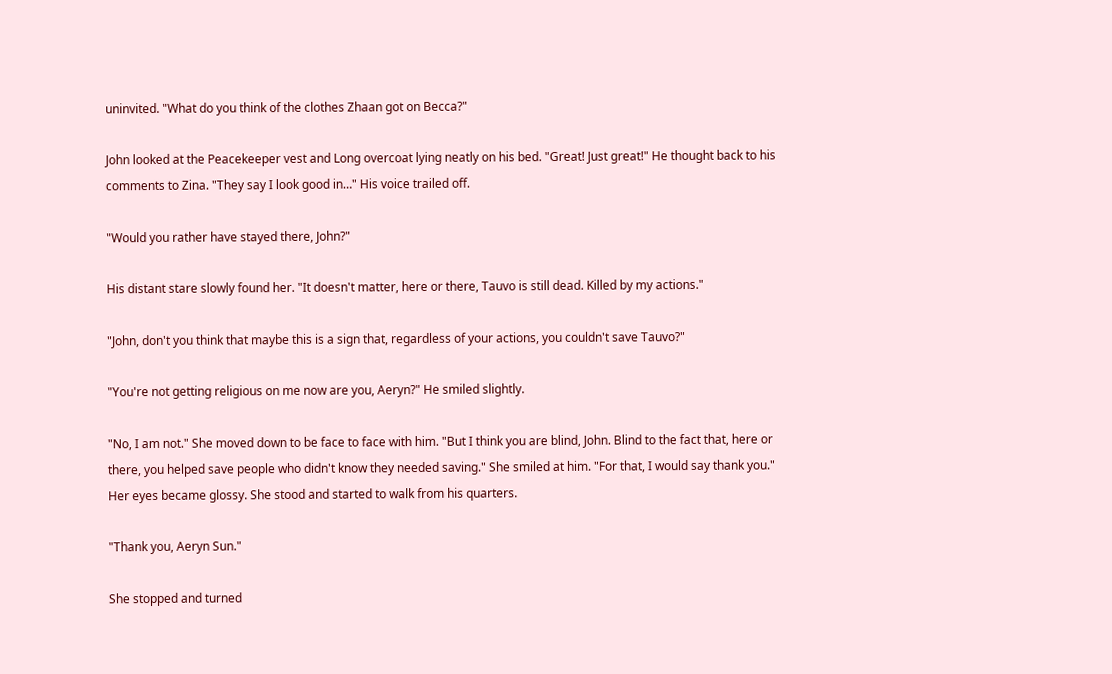uninvited. "What do you think of the clothes Zhaan got on Becca?"

John looked at the Peacekeeper vest and Long overcoat lying neatly on his bed. "Great! Just great!" He thought back to his comments to Zina. "They say I look good in…" His voice trailed off.

"Would you rather have stayed there, John?"

His distant stare slowly found her. "It doesn't matter, here or there, Tauvo is still dead. Killed by my actions."

"John, don't you think that maybe this is a sign that, regardless of your actions, you couldn't save Tauvo?"

"You're not getting religious on me now are you, Aeryn?" He smiled slightly.

"No, I am not." She moved down to be face to face with him. "But I think you are blind, John. Blind to the fact that, here or there, you helped save people who didn't know they needed saving." She smiled at him. "For that, I would say thank you." Her eyes became glossy. She stood and started to walk from his quarters.

"Thank you, Aeryn Sun."

She stopped and turned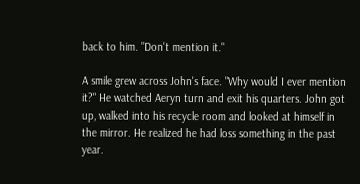back to him. "Don't mention it."

A smile grew across John's face. "Why would I ever mention it?" He watched Aeryn turn and exit his quarters. John got up, walked into his recycle room and looked at himself in the mirror. He realized he had loss something in the past year.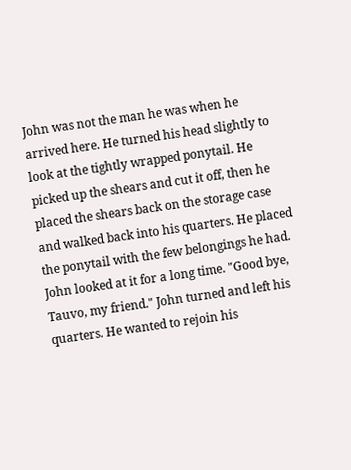John was not the man he was when he arrived here. He turned his head slightly to look at the tightly wrapped ponytail. He picked up the shears and cut it off, then he placed the shears back on the storage case and walked back into his quarters. He placed the ponytail with the few belongings he had. John looked at it for a long time. "Good bye, Tauvo, my friend." John turned and left his quarters. He wanted to rejoin his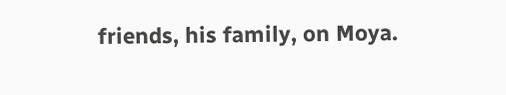friends, his family, on Moya.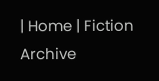| Home | Fiction Archive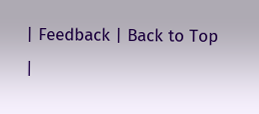| Feedback | Back to Top |